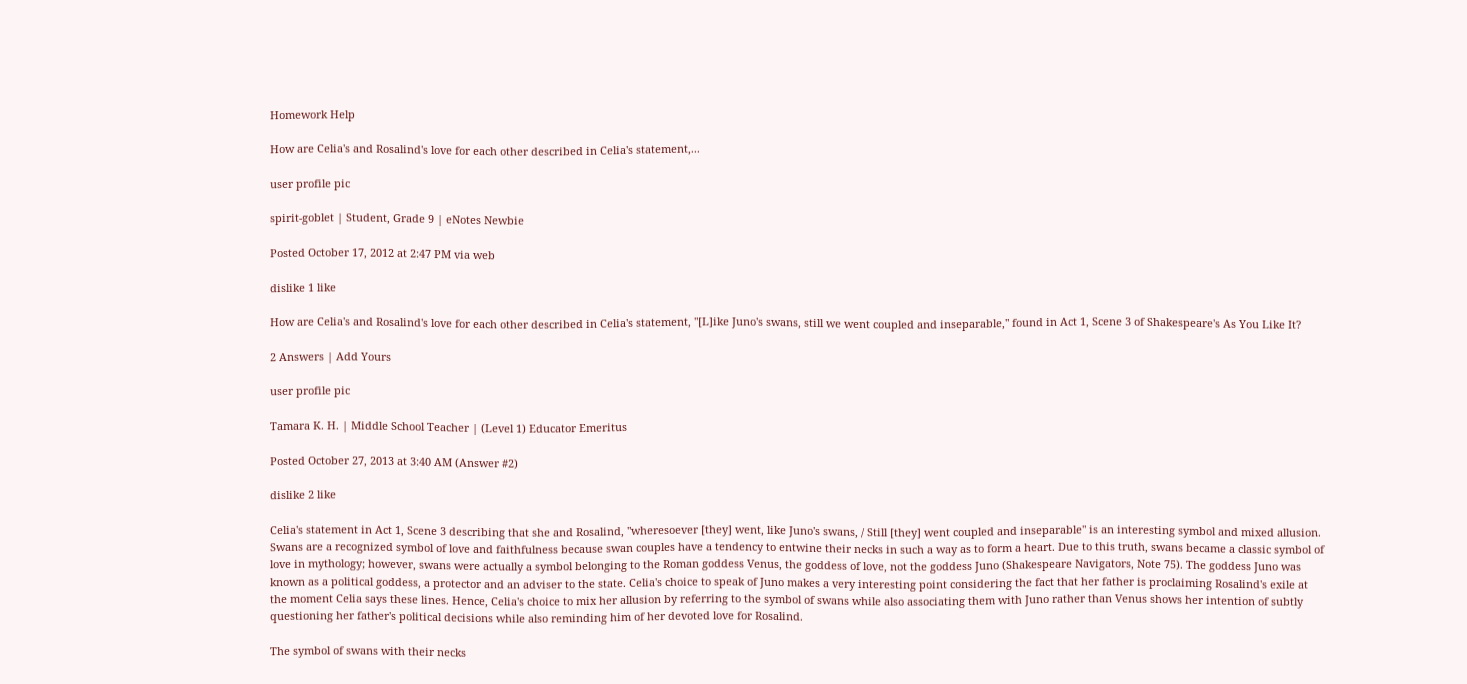Homework Help

How are Celia's and Rosalind's love for each other described in Celia's statement,...

user profile pic

spirit-goblet | Student, Grade 9 | eNotes Newbie

Posted October 17, 2012 at 2:47 PM via web

dislike 1 like

How are Celia's and Rosalind's love for each other described in Celia's statement, "[L]ike Juno's swans, still we went coupled and inseparable," found in Act 1, Scene 3 of Shakespeare's As You Like It?

2 Answers | Add Yours

user profile pic

Tamara K. H. | Middle School Teacher | (Level 1) Educator Emeritus

Posted October 27, 2013 at 3:40 AM (Answer #2)

dislike 2 like

Celia's statement in Act 1, Scene 3 describing that she and Rosalind, "wheresoever [they] went, like Juno's swans, / Still [they] went coupled and inseparable" is an interesting symbol and mixed allusion. Swans are a recognized symbol of love and faithfulness because swan couples have a tendency to entwine their necks in such a way as to form a heart. Due to this truth, swans became a classic symbol of love in mythology; however, swans were actually a symbol belonging to the Roman goddess Venus, the goddess of love, not the goddess Juno (Shakespeare Navigators, Note 75). The goddess Juno was known as a political goddess, a protector and an adviser to the state. Celia's choice to speak of Juno makes a very interesting point considering the fact that her father is proclaiming Rosalind's exile at the moment Celia says these lines. Hence, Celia's choice to mix her allusion by referring to the symbol of swans while also associating them with Juno rather than Venus shows her intention of subtly questioning her father's political decisions while also reminding him of her devoted love for Rosalind.

The symbol of swans with their necks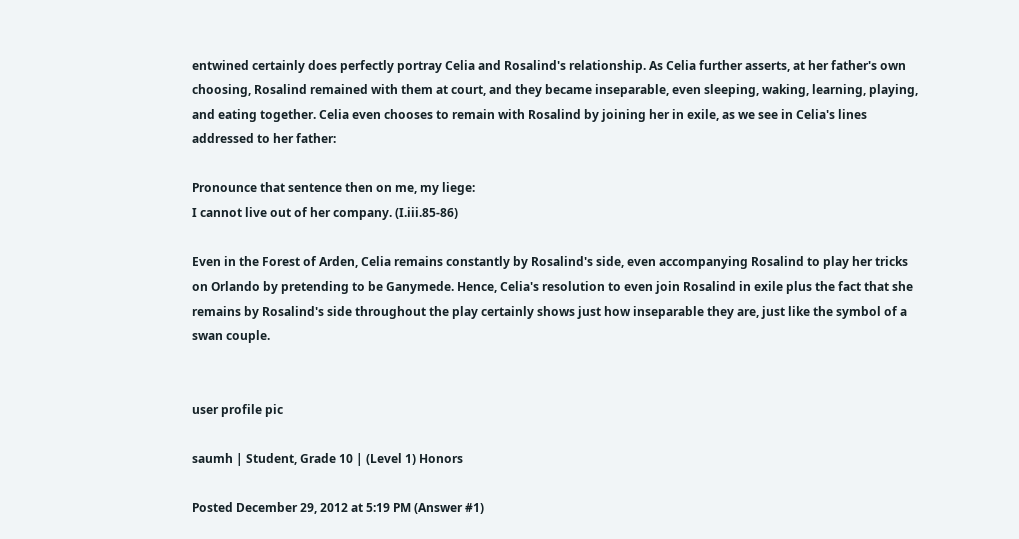entwined certainly does perfectly portray Celia and Rosalind's relationship. As Celia further asserts, at her father's own choosing, Rosalind remained with them at court, and they became inseparable, even sleeping, waking, learning, playing, and eating together. Celia even chooses to remain with Rosalind by joining her in exile, as we see in Celia's lines addressed to her father:

Pronounce that sentence then on me, my liege:
I cannot live out of her company. (I.iii.85-86)

Even in the Forest of Arden, Celia remains constantly by Rosalind's side, even accompanying Rosalind to play her tricks on Orlando by pretending to be Ganymede. Hence, Celia's resolution to even join Rosalind in exile plus the fact that she remains by Rosalind's side throughout the play certainly shows just how inseparable they are, just like the symbol of a swan couple.


user profile pic

saumh | Student, Grade 10 | (Level 1) Honors

Posted December 29, 2012 at 5:19 PM (Answer #1)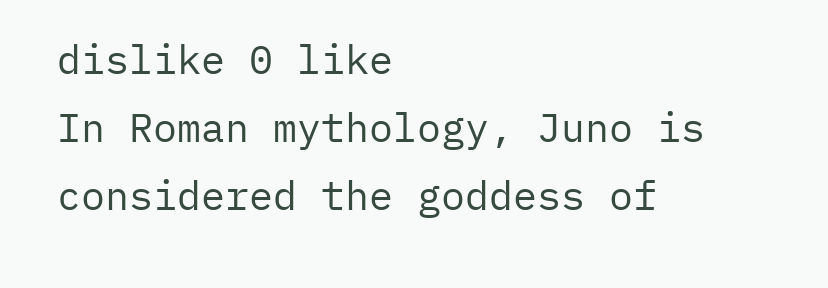dislike 0 like
In Roman mythology, Juno is considered the goddess of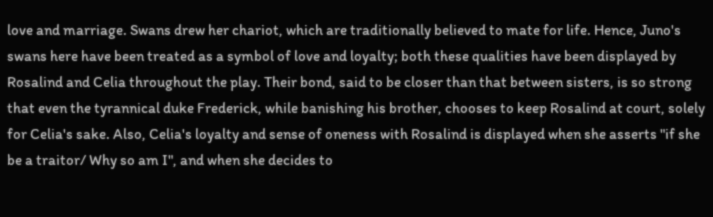love and marriage. Swans drew her chariot, which are traditionally believed to mate for life. Hence, Juno's swans here have been treated as a symbol of love and loyalty; both these qualities have been displayed by Rosalind and Celia throughout the play. Their bond, said to be closer than that between sisters, is so strong that even the tyrannical duke Frederick, while banishing his brother, chooses to keep Rosalind at court, solely for Celia's sake. Also, Celia's loyalty and sense of oneness with Rosalind is displayed when she asserts "if she be a traitor/ Why so am I", and when she decides to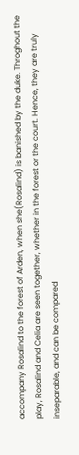accompany Rosalind to the forest of Arden, when she(Rosalind) is banished by the duke. Throghout the play, Rosalind and Celia are seen together, whether in the forest or the court. Hence, they are truly inseparable, and can be compared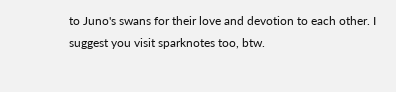to Juno's swans for their love and devotion to each other. I suggest you visit sparknotes too, btw.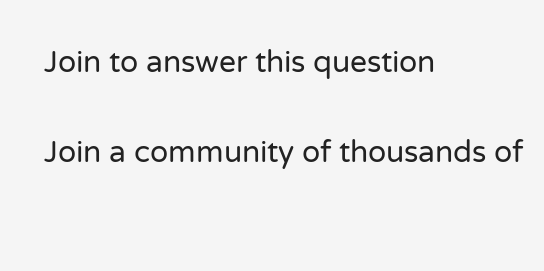Join to answer this question

Join a community of thousands of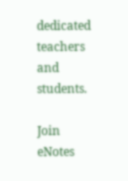dedicated teachers and students.

Join eNotes